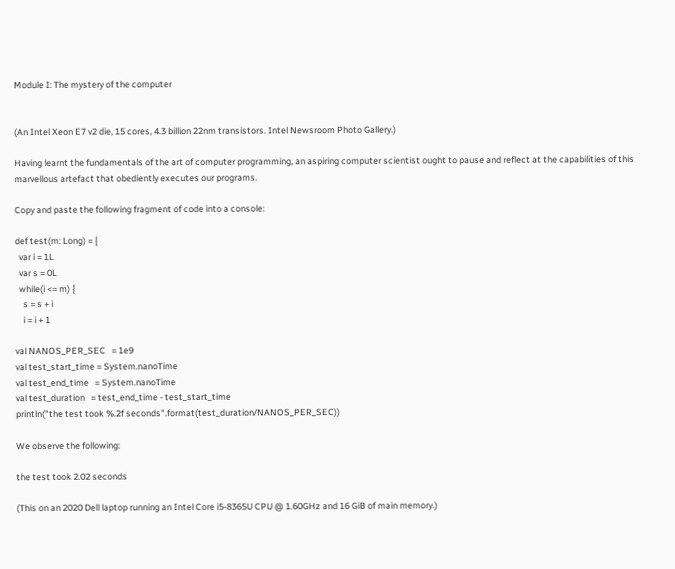Module I: The mystery of the computer


(An Intel Xeon E7 v2 die, 15 cores, 4.3 billion 22nm transistors. Intel Newsroom Photo Gallery.)

Having learnt the fundamentals of the art of computer programming, an aspiring computer scientist ought to pause and reflect at the capabilities of this marvellous artefact that obediently executes our programs.

Copy and paste the following fragment of code into a console:

def test(m: Long) = {
  var i = 1L
  var s = 0L
  while(i <= m) {
    s = s + i
    i = i + 1

val NANOS_PER_SEC   = 1e9
val test_start_time = System.nanoTime
val test_end_time   = System.nanoTime
val test_duration   = test_end_time - test_start_time
println("the test took %.2f seconds".format(test_duration/NANOS_PER_SEC))

We observe the following:

the test took 2.02 seconds

(This on an 2020 Dell laptop running an Intel Core i5-8365U CPU @ 1.60GHz and 16 GiB of main memory.)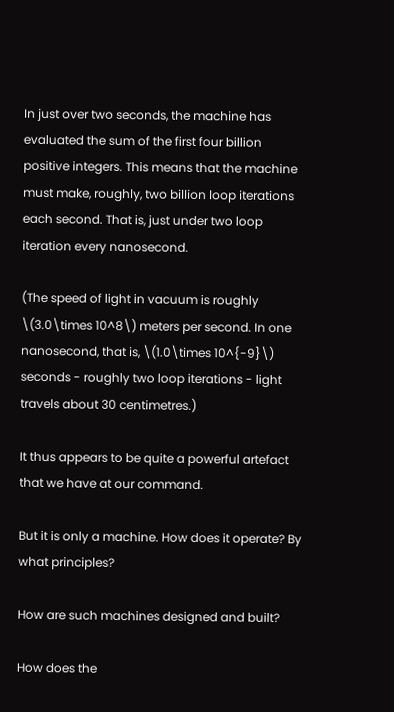In just over two seconds, the machine has evaluated the sum of the first four billion positive integers. This means that the machine must make, roughly, two billion loop iterations each second. That is, just under two loop iteration every nanosecond.

(The speed of light in vacuum is roughly \(3.0\times 10^8\) meters per second. In one nanosecond, that is, \(1.0\times 10^{-9}\) seconds - roughly two loop iterations - light travels about 30 centimetres.)

It thus appears to be quite a powerful artefact that we have at our command.

But it is only a machine. How does it operate? By what principles?

How are such machines designed and built?

How does the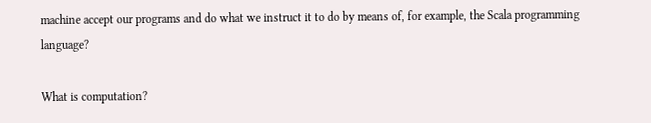machine accept our programs and do what we instruct it to do by means of, for example, the Scala programming language?

What is computation?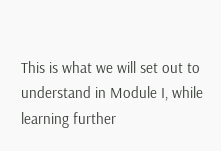This is what we will set out to understand in Module I, while learning further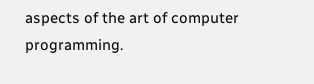aspects of the art of computer programming.